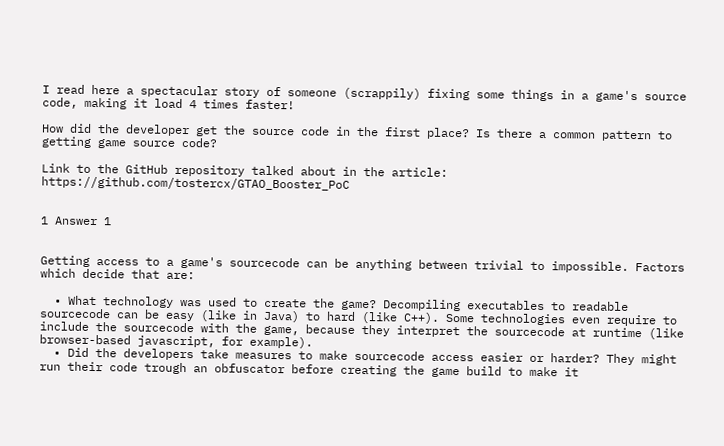I read here a spectacular story of someone (scrappily) fixing some things in a game's source code, making it load 4 times faster!

How did the developer get the source code in the first place? Is there a common pattern to getting game source code?

Link to the GitHub repository talked about in the article: https://github.com/tostercx/GTAO_Booster_PoC


1 Answer 1


Getting access to a game's sourcecode can be anything between trivial to impossible. Factors which decide that are:

  • What technology was used to create the game? Decompiling executables to readable sourcecode can be easy (like in Java) to hard (like C++). Some technologies even require to include the sourcecode with the game, because they interpret the sourcecode at runtime (like browser-based javascript, for example).
  • Did the developers take measures to make sourcecode access easier or harder? They might run their code trough an obfuscator before creating the game build to make it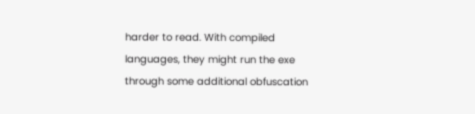harder to read. With compiled languages, they might run the exe through some additional obfuscation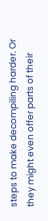steps to make decompiling harder. Or they might even offer parts of their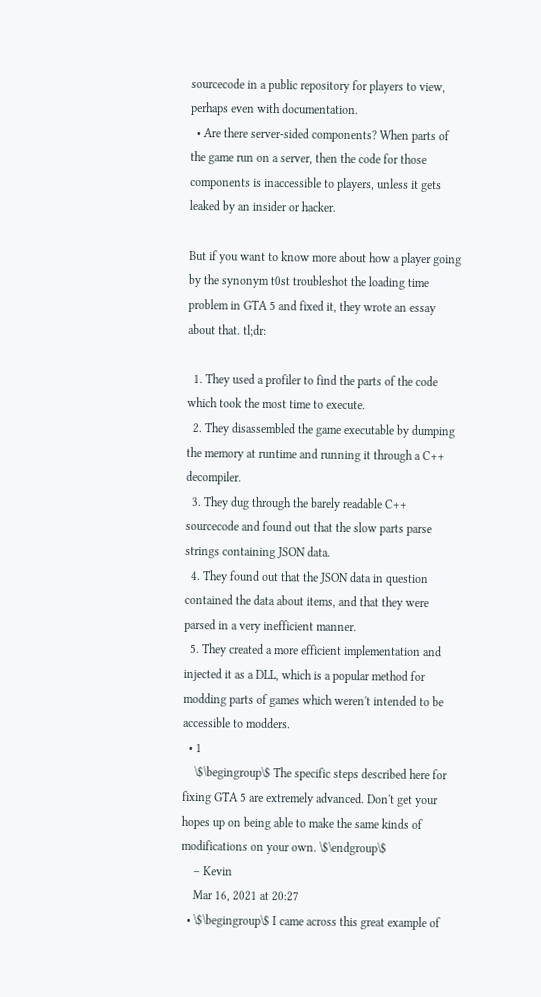sourcecode in a public repository for players to view, perhaps even with documentation.
  • Are there server-sided components? When parts of the game run on a server, then the code for those components is inaccessible to players, unless it gets leaked by an insider or hacker.

But if you want to know more about how a player going by the synonym t0st troubleshot the loading time problem in GTA 5 and fixed it, they wrote an essay about that. tl;dr:

  1. They used a profiler to find the parts of the code which took the most time to execute.
  2. They disassembled the game executable by dumping the memory at runtime and running it through a C++ decompiler.
  3. They dug through the barely readable C++ sourcecode and found out that the slow parts parse strings containing JSON data.
  4. They found out that the JSON data in question contained the data about items, and that they were parsed in a very inefficient manner.
  5. They created a more efficient implementation and injected it as a DLL, which is a popular method for modding parts of games which weren't intended to be accessible to modders.
  • 1
    \$\begingroup\$ The specific steps described here for fixing GTA 5 are extremely advanced. Don't get your hopes up on being able to make the same kinds of modifications on your own. \$\endgroup\$
    – Kevin
    Mar 16, 2021 at 20:27
  • \$\begingroup\$ I came across this great example of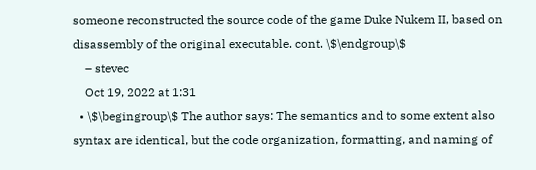someone reconstructed the source code of the game Duke Nukem II, based on disassembly of the original executable. cont. \$\endgroup\$
    – stevec
    Oct 19, 2022 at 1:31
  • \$\begingroup\$ The author says: The semantics and to some extent also syntax are identical, but the code organization, formatting, and naming of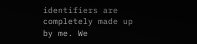identifiers are completely made up by me. We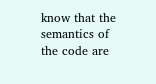know that the semantics of the code are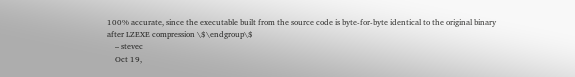100% accurate, since the executable built from the source code is byte-for-byte identical to the original binary after LZEXE compression \$\endgroup\$
    – stevec
    Oct 19,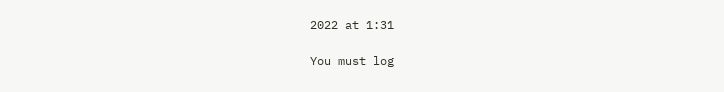2022 at 1:31

You must log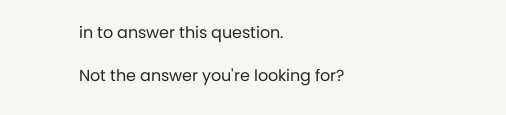in to answer this question.

Not the answer you're looking for?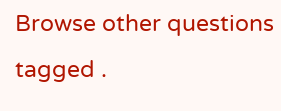Browse other questions tagged .